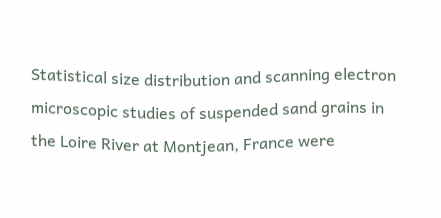Statistical size distribution and scanning electron microscopic studies of suspended sand grains in the Loire River at Montjean, France were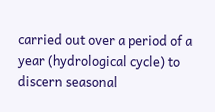carried out over a period of a year (hydrological cycle) to discern seasonal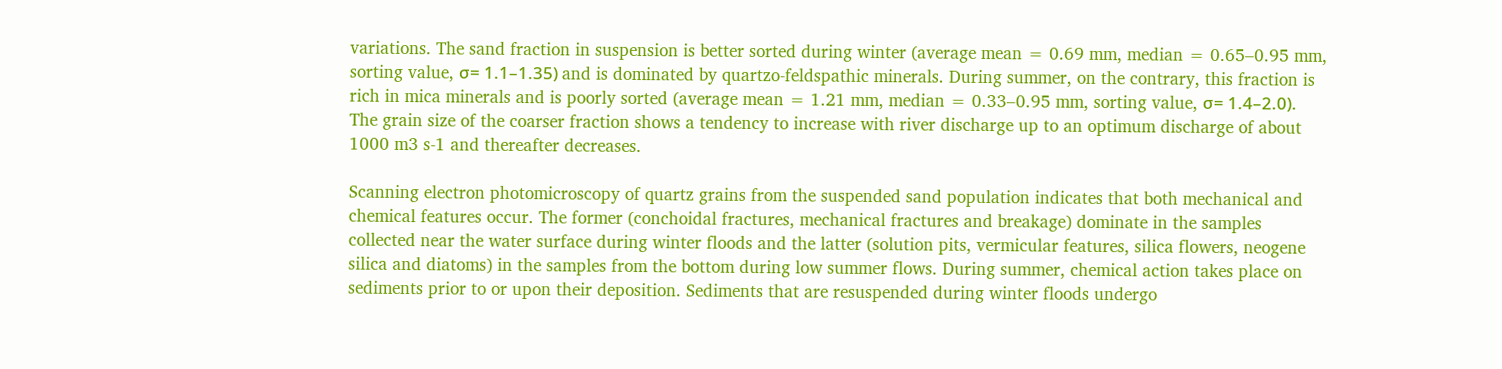variations. The sand fraction in suspension is better sorted during winter (average mean = 0.69 mm, median = 0.65–0.95 mm, sorting value, σ= 1.1–1.35) and is dominated by quartzo-feldspathic minerals. During summer, on the contrary, this fraction is rich in mica minerals and is poorly sorted (average mean = 1.21 mm, median = 0.33–0.95 mm, sorting value, σ= 1.4–2.0). The grain size of the coarser fraction shows a tendency to increase with river discharge up to an optimum discharge of about 1000 m3 s-1 and thereafter decreases.

Scanning electron photomicroscopy of quartz grains from the suspended sand population indicates that both mechanical and chemical features occur. The former (conchoidal fractures, mechanical fractures and breakage) dominate in the samples collected near the water surface during winter floods and the latter (solution pits, vermicular features, silica flowers, neogene silica and diatoms) in the samples from the bottom during low summer flows. During summer, chemical action takes place on sediments prior to or upon their deposition. Sediments that are resuspended during winter floods undergo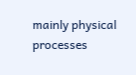mainly physical processes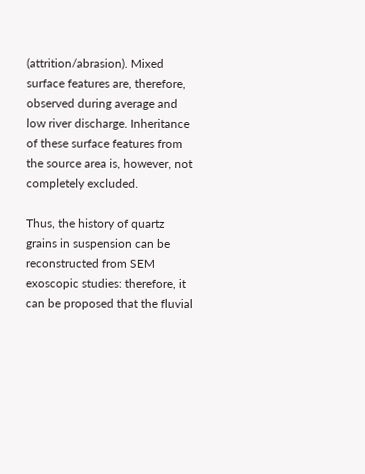(attrition/abrasion). Mixed surface features are, therefore, observed during average and low river discharge. Inheritance of these surface features from the source area is, however, not completely excluded.

Thus, the history of quartz grains in suspension can be reconstructed from SEM exoscopic studies: therefore, it can be proposed that the fluvial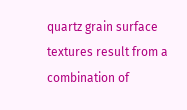quartz grain surface textures result from a combination of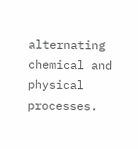alternating chemical and physical processes.